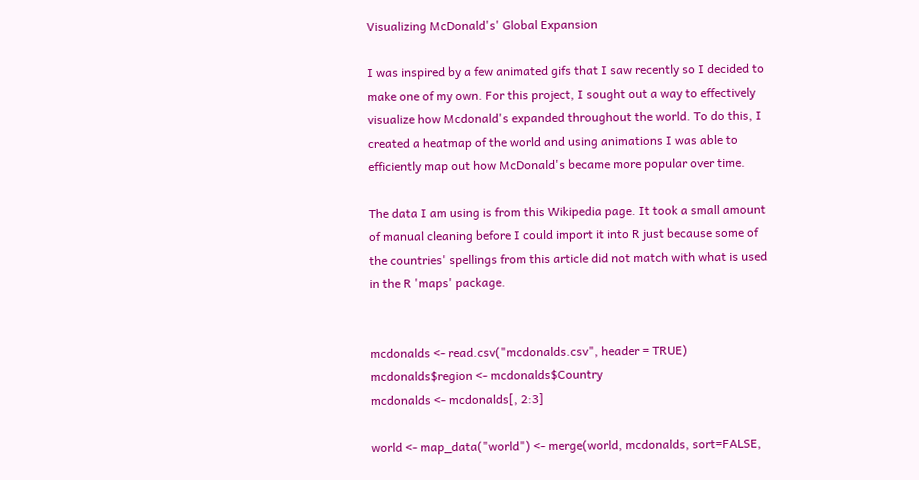Visualizing McDonald's' Global Expansion

I was inspired by a few animated gifs that I saw recently so I decided to make one of my own. For this project, I sought out a way to effectively visualize how Mcdonald's expanded throughout the world. To do this, I created a heatmap of the world and using animations I was able to efficiently map out how McDonald's became more popular over time.

The data I am using is from this Wikipedia page. It took a small amount of manual cleaning before I could import it into R just because some of the countries' spellings from this article did not match with what is used in the R 'maps' package.


mcdonalds <- read.csv("mcdonalds.csv", header = TRUE)
mcdonalds$region <- mcdonalds$Country
mcdonalds <- mcdonalds[, 2:3]

world <- map_data("world") <- merge(world, mcdonalds, sort=FALSE,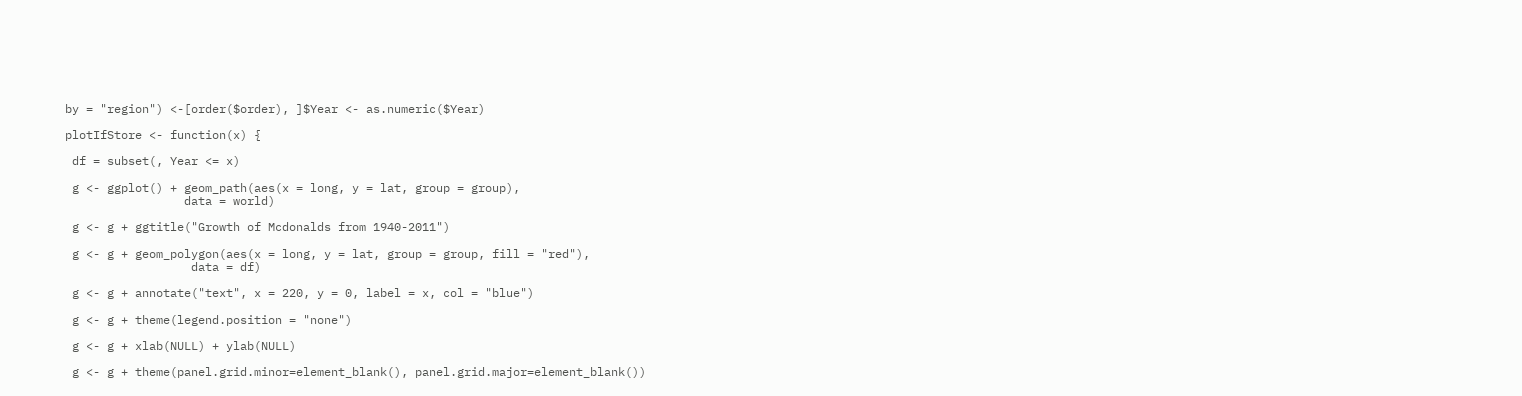by = "region") <-[order($order), ]$Year <- as.numeric($Year)

plotIfStore <- function(x) {

 df = subset(, Year <= x)

 g <- ggplot() + geom_path(aes(x = long, y = lat, group = group),
                 data = world)

 g <- g + ggtitle("Growth of Mcdonalds from 1940-2011")

 g <- g + geom_polygon(aes(x = long, y = lat, group = group, fill = "red"),
                  data = df)

 g <- g + annotate("text", x = 220, y = 0, label = x, col = "blue")

 g <- g + theme(legend.position = "none")

 g <- g + xlab(NULL) + ylab(NULL)

 g <- g + theme(panel.grid.minor=element_blank(), panel.grid.major=element_blank())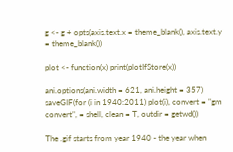g <- g + opts(axis.text.x = theme_blank(), axis.text.y = theme_blank())

plot <- function(x) print(plotIfStore(x))

ani.options(ani.width = 621, ani.height = 357)
saveGIF(for (i in 1940:2011) plot(i), convert = "gm convert", = shell, clean = T, outdir = getwd())

The .gif starts from year 1940 - the year when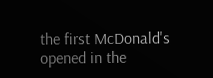the first McDonald's opened in the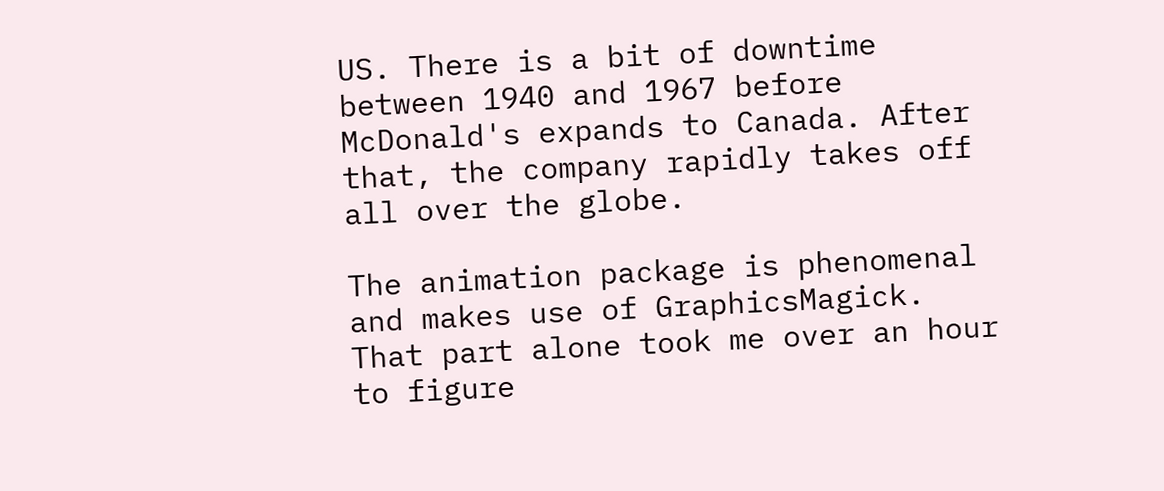US. There is a bit of downtime between 1940 and 1967 before McDonald's expands to Canada. After that, the company rapidly takes off all over the globe.

The animation package is phenomenal and makes use of GraphicsMagick. That part alone took me over an hour to figure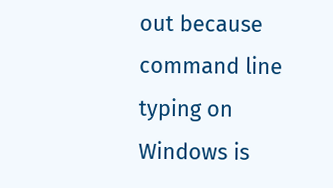out because command line typing on Windows is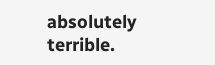absolutely terrible.